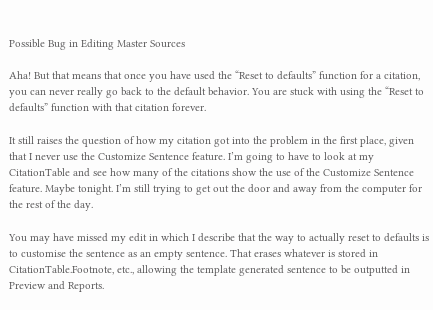Possible Bug in Editing Master Sources

Aha! But that means that once you have used the “Reset to defaults” function for a citation, you can never really go back to the default behavior. You are stuck with using the “Reset to defaults” function with that citation forever.

It still raises the question of how my citation got into the problem in the first place, given that I never use the Customize Sentence feature. I’m going to have to look at my CitationTable and see how many of the citations show the use of the Customize Sentence feature. Maybe tonight. I’m still trying to get out the door and away from the computer for the rest of the day.

You may have missed my edit in which I describe that the way to actually reset to defaults is to customise the sentence as an empty sentence. That erases whatever is stored in CitationTable.Footnote, etc., allowing the template generated sentence to be outputted in Preview and Reports.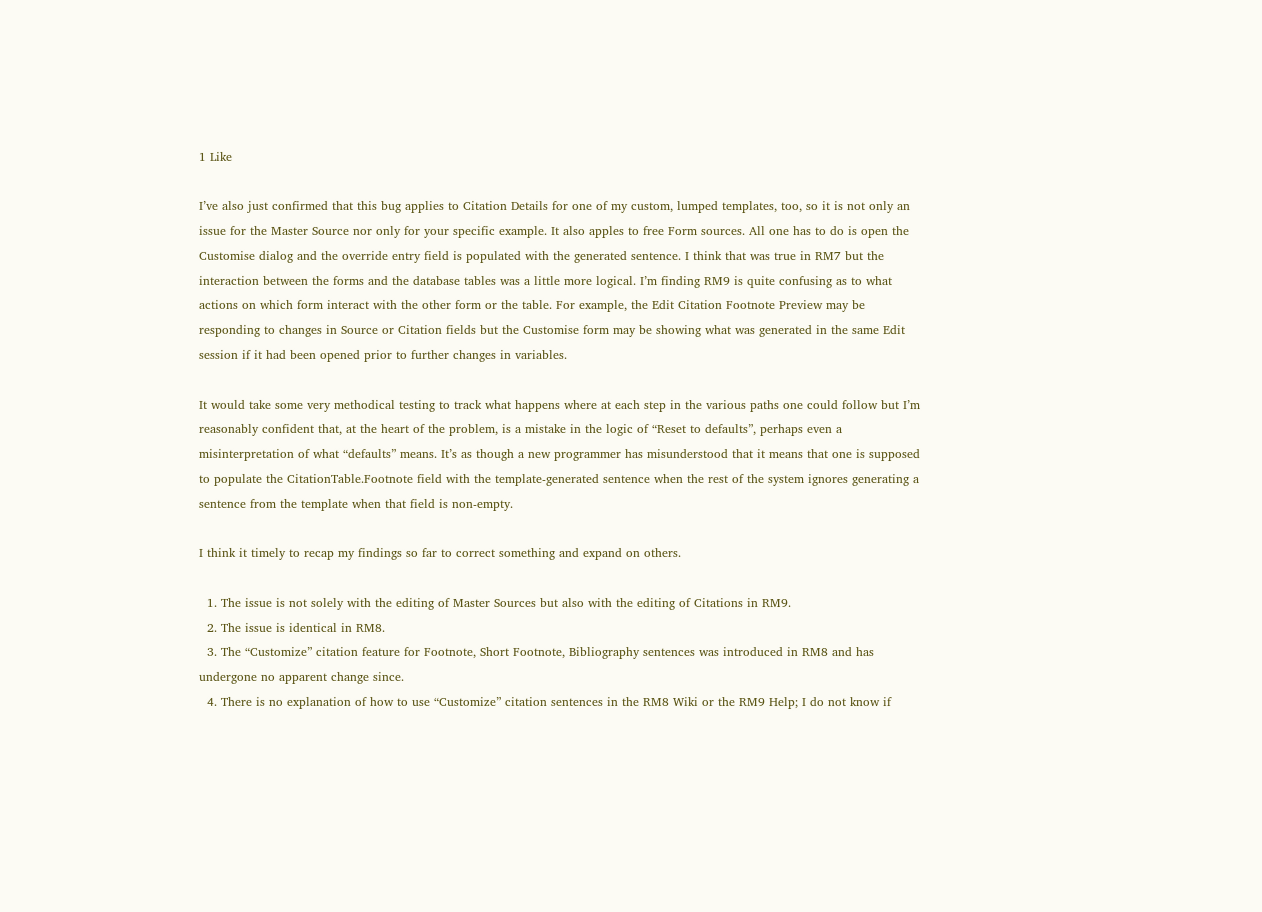1 Like

I’ve also just confirmed that this bug applies to Citation Details for one of my custom, lumped templates, too, so it is not only an issue for the Master Source nor only for your specific example. It also apples to free Form sources. All one has to do is open the Customise dialog and the override entry field is populated with the generated sentence. I think that was true in RM7 but the interaction between the forms and the database tables was a little more logical. I’m finding RM9 is quite confusing as to what actions on which form interact with the other form or the table. For example, the Edit Citation Footnote Preview may be responding to changes in Source or Citation fields but the Customise form may be showing what was generated in the same Edit session if it had been opened prior to further changes in variables.

It would take some very methodical testing to track what happens where at each step in the various paths one could follow but I’m reasonably confident that, at the heart of the problem, is a mistake in the logic of “Reset to defaults”, perhaps even a misinterpretation of what “defaults” means. It’s as though a new programmer has misunderstood that it means that one is supposed to populate the CitationTable.Footnote field with the template-generated sentence when the rest of the system ignores generating a sentence from the template when that field is non-empty.

I think it timely to recap my findings so far to correct something and expand on others.

  1. The issue is not solely with the editing of Master Sources but also with the editing of Citations in RM9.
  2. The issue is identical in RM8.
  3. The “Customize” citation feature for Footnote, Short Footnote, Bibliography sentences was introduced in RM8 and has undergone no apparent change since.
  4. There is no explanation of how to use “Customize” citation sentences in the RM8 Wiki or the RM9 Help; I do not know if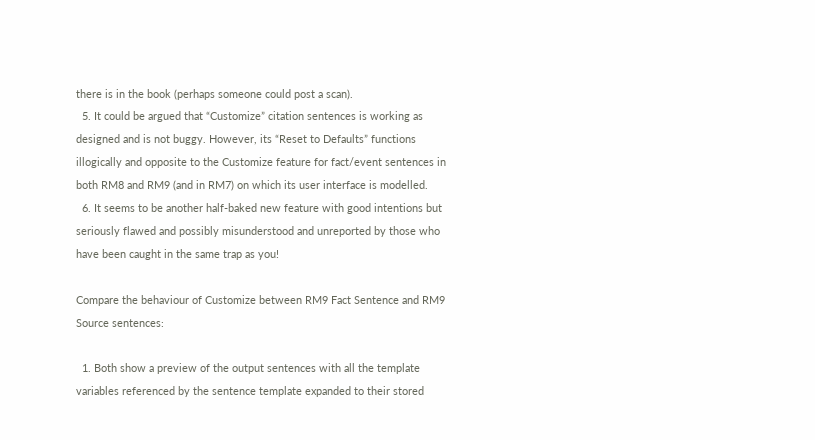there is in the book (perhaps someone could post a scan).
  5. It could be argued that “Customize” citation sentences is working as designed and is not buggy. However, its “Reset to Defaults” functions illogically and opposite to the Customize feature for fact/event sentences in both RM8 and RM9 (and in RM7) on which its user interface is modelled.
  6. It seems to be another half-baked new feature with good intentions but seriously flawed and possibly misunderstood and unreported by those who have been caught in the same trap as you!

Compare the behaviour of Customize between RM9 Fact Sentence and RM9 Source sentences:

  1. Both show a preview of the output sentences with all the template variables referenced by the sentence template expanded to their stored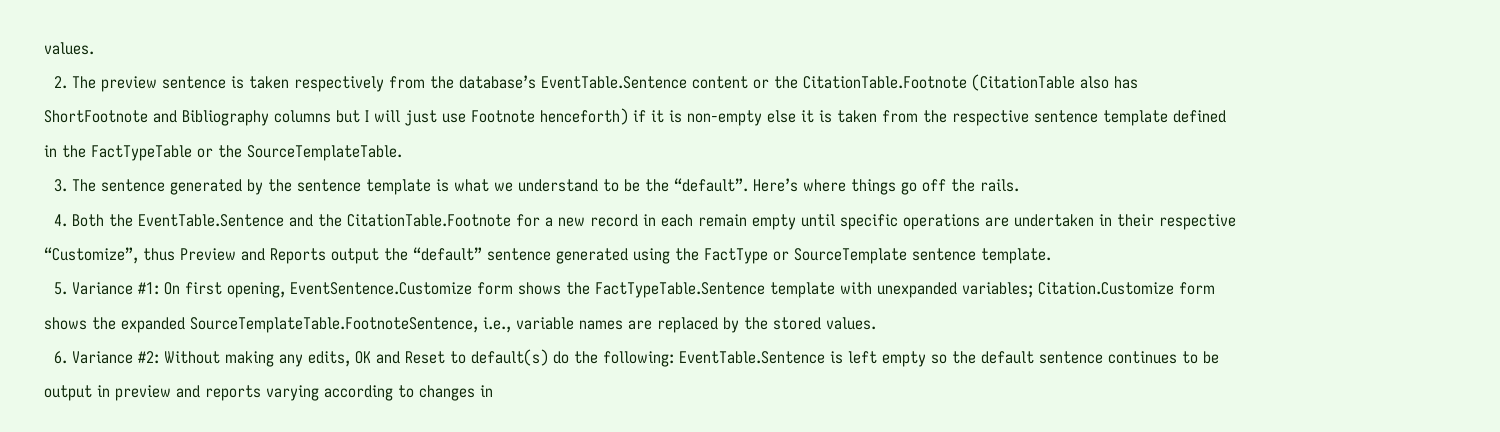values.
  2. The preview sentence is taken respectively from the database’s EventTable.Sentence content or the CitationTable.Footnote (CitationTable also has ShortFootnote and Bibliography columns but I will just use Footnote henceforth) if it is non-empty else it is taken from the respective sentence template defined in the FactTypeTable or the SourceTemplateTable.
  3. The sentence generated by the sentence template is what we understand to be the “default”. Here’s where things go off the rails.
  4. Both the EventTable.Sentence and the CitationTable.Footnote for a new record in each remain empty until specific operations are undertaken in their respective “Customize”, thus Preview and Reports output the “default” sentence generated using the FactType or SourceTemplate sentence template.
  5. Variance #1: On first opening, EventSentence.Customize form shows the FactTypeTable.Sentence template with unexpanded variables; Citation.Customize form shows the expanded SourceTemplateTable.FootnoteSentence, i.e., variable names are replaced by the stored values.
  6. Variance #2: Without making any edits, OK and Reset to default(s) do the following: EventTable.Sentence is left empty so the default sentence continues to be output in preview and reports varying according to changes in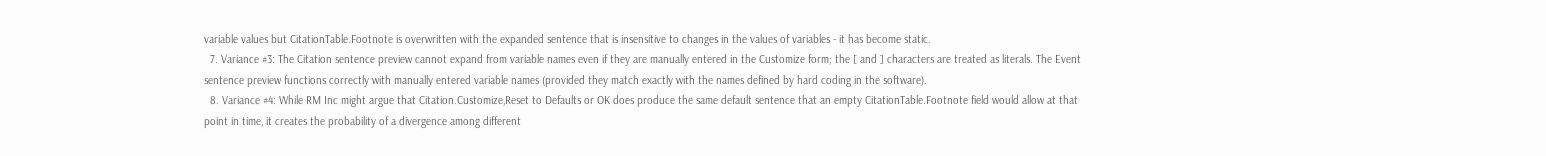variable values but CitationTable.Footnote is overwritten with the expanded sentence that is insensitive to changes in the values of variables - it has become static.
  7. Variance #3: The Citation sentence preview cannot expand from variable names even if they are manually entered in the Customize form; the [ and ] characters are treated as literals. The Event sentence preview functions correctly with manually entered variable names (provided they match exactly with the names defined by hard coding in the software).
  8. Variance #4: While RM Inc might argue that Citation.Customize,Reset to Defaults or OK does produce the same default sentence that an empty CitationTable.Footnote field would allow at that point in time, it creates the probability of a divergence among different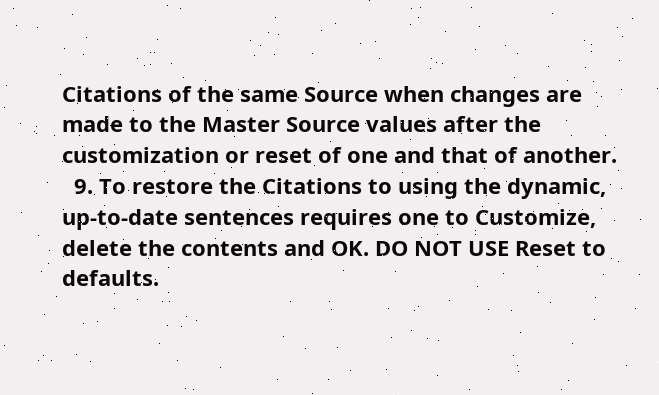Citations of the same Source when changes are made to the Master Source values after the customization or reset of one and that of another.
  9. To restore the Citations to using the dynamic, up-to-date sentences requires one to Customize, delete the contents and OK. DO NOT USE Reset to defaults.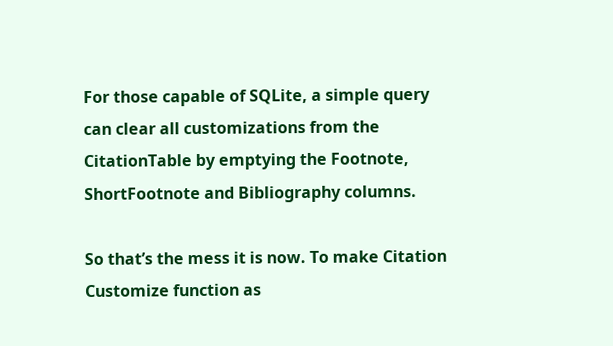For those capable of SQLite, a simple query can clear all customizations from the CitationTable by emptying the Footnote, ShortFootnote and Bibliography columns.

So that’s the mess it is now. To make Citation Customize function as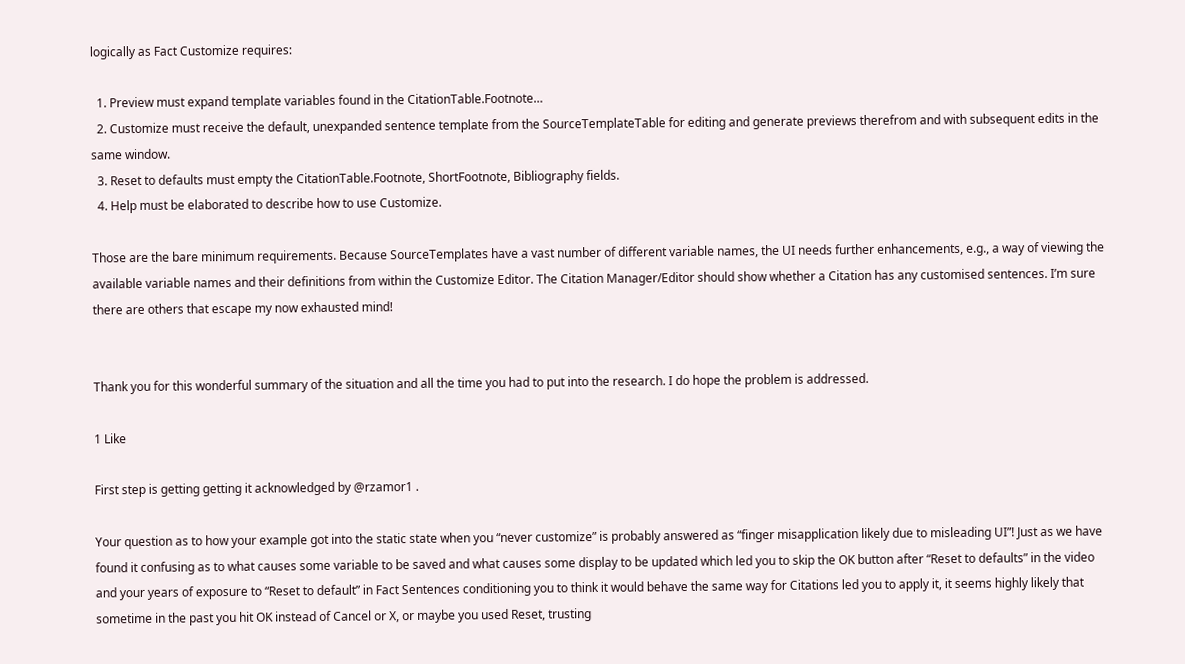logically as Fact Customize requires:

  1. Preview must expand template variables found in the CitationTable.Footnote…
  2. Customize must receive the default, unexpanded sentence template from the SourceTemplateTable for editing and generate previews therefrom and with subsequent edits in the same window.
  3. Reset to defaults must empty the CitationTable.Footnote, ShortFootnote, Bibliography fields.
  4. Help must be elaborated to describe how to use Customize.

Those are the bare minimum requirements. Because SourceTemplates have a vast number of different variable names, the UI needs further enhancements, e.g., a way of viewing the available variable names and their definitions from within the Customize Editor. The Citation Manager/Editor should show whether a Citation has any customised sentences. I’m sure there are others that escape my now exhausted mind!


Thank you for this wonderful summary of the situation and all the time you had to put into the research. I do hope the problem is addressed.

1 Like

First step is getting getting it acknowledged by @rzamor1 .

Your question as to how your example got into the static state when you “never customize” is probably answered as “finger misapplication likely due to misleading UI”! Just as we have found it confusing as to what causes some variable to be saved and what causes some display to be updated which led you to skip the OK button after “Reset to defaults” in the video and your years of exposure to “Reset to default” in Fact Sentences conditioning you to think it would behave the same way for Citations led you to apply it, it seems highly likely that sometime in the past you hit OK instead of Cancel or X, or maybe you used Reset, trusting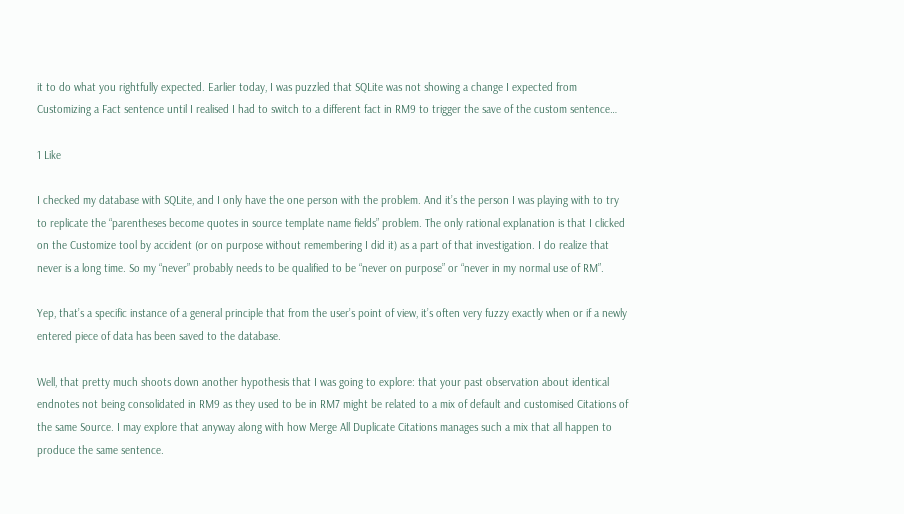it to do what you rightfully expected. Earlier today, I was puzzled that SQLite was not showing a change I expected from Customizing a Fact sentence until I realised I had to switch to a different fact in RM9 to trigger the save of the custom sentence…

1 Like

I checked my database with SQLite, and I only have the one person with the problem. And it’s the person I was playing with to try to replicate the “parentheses become quotes in source template name fields” problem. The only rational explanation is that I clicked on the Customize tool by accident (or on purpose without remembering I did it) as a part of that investigation. I do realize that never is a long time. So my “never” probably needs to be qualified to be “never on purpose” or “never in my normal use of RM”.

Yep, that’s a specific instance of a general principle that from the user’s point of view, it’s often very fuzzy exactly when or if a newly entered piece of data has been saved to the database.

Well, that pretty much shoots down another hypothesis that I was going to explore: that your past observation about identical endnotes not being consolidated in RM9 as they used to be in RM7 might be related to a mix of default and customised Citations of the same Source. I may explore that anyway along with how Merge All Duplicate Citations manages such a mix that all happen to produce the same sentence.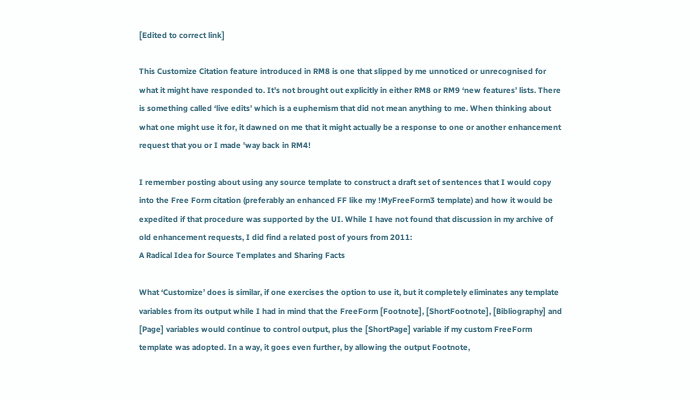[Edited to correct link]

This Customize Citation feature introduced in RM8 is one that slipped by me unnoticed or unrecognised for what it might have responded to. It’s not brought out explicitly in either RM8 or RM9 ‘new features’ lists. There is something called ‘live edits’ which is a euphemism that did not mean anything to me. When thinking about what one might use it for, it dawned on me that it might actually be a response to one or another enhancement request that you or I made 'way back in RM4!

I remember posting about using any source template to construct a draft set of sentences that I would copy into the Free Form citation (preferably an enhanced FF like my !MyFreeForm3 template) and how it would be expedited if that procedure was supported by the UI. While I have not found that discussion in my archive of old enhancement requests, I did find a related post of yours from 2011:
A Radical Idea for Source Templates and Sharing Facts

What ‘Customize’ does is similar, if one exercises the option to use it, but it completely eliminates any template variables from its output while I had in mind that the FreeForm [Footnote], [ShortFootnote], [Bibliography] and [Page] variables would continue to control output, plus the [ShortPage] variable if my custom FreeForm template was adopted. In a way, it goes even further, by allowing the output Footnote,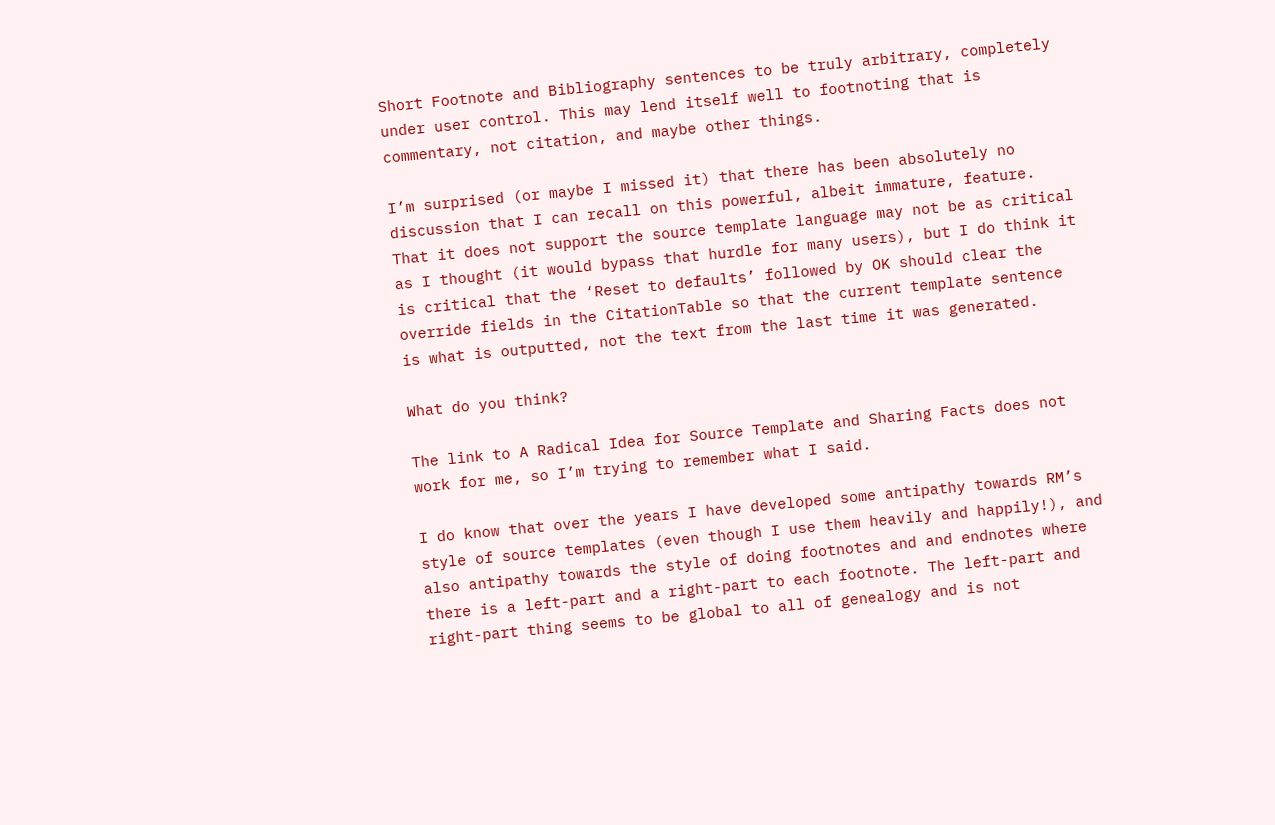Short Footnote and Bibliography sentences to be truly arbitrary, completely under user control. This may lend itself well to footnoting that is commentary, not citation, and maybe other things.

I’m surprised (or maybe I missed it) that there has been absolutely no discussion that I can recall on this powerful, albeit immature, feature. That it does not support the source template language may not be as critical as I thought (it would bypass that hurdle for many users), but I do think it is critical that the ‘Reset to defaults’ followed by OK should clear the override fields in the CitationTable so that the current template sentence is what is outputted, not the text from the last time it was generated.

What do you think?

The link to A Radical Idea for Source Template and Sharing Facts does not work for me, so I’m trying to remember what I said.

I do know that over the years I have developed some antipathy towards RM’s style of source templates (even though I use them heavily and happily!), and also antipathy towards the style of doing footnotes and and endnotes where there is a left-part and a right-part to each footnote. The left-part and right-part thing seems to be global to all of genealogy and is not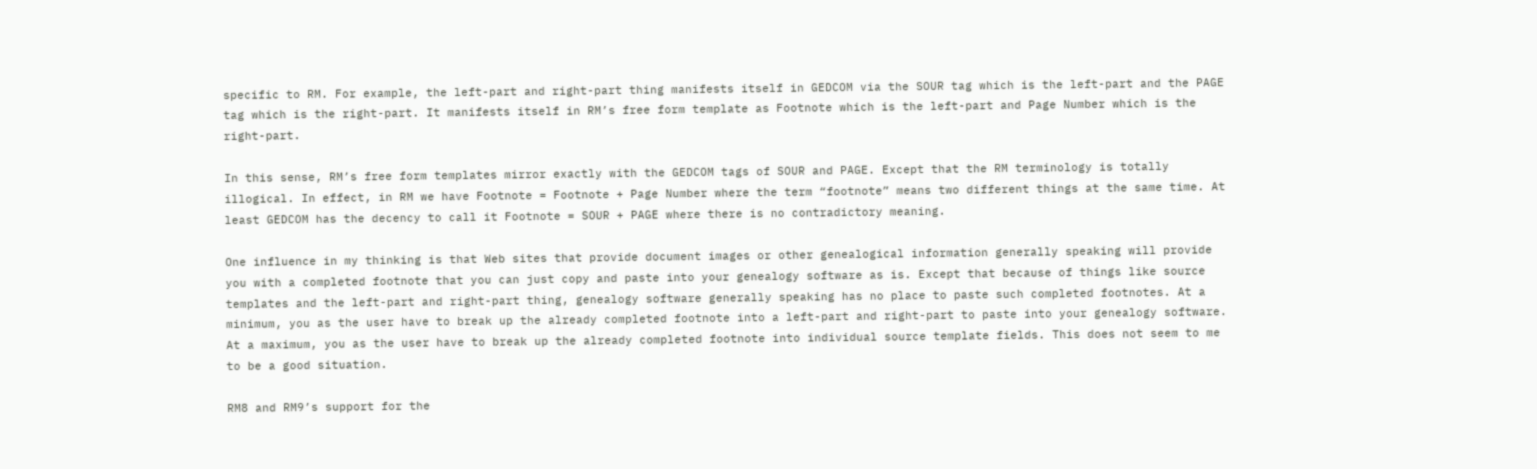specific to RM. For example, the left-part and right-part thing manifests itself in GEDCOM via the SOUR tag which is the left-part and the PAGE tag which is the right-part. It manifests itself in RM’s free form template as Footnote which is the left-part and Page Number which is the right-part.

In this sense, RM’s free form templates mirror exactly with the GEDCOM tags of SOUR and PAGE. Except that the RM terminology is totally illogical. In effect, in RM we have Footnote = Footnote + Page Number where the term “footnote” means two different things at the same time. At least GEDCOM has the decency to call it Footnote = SOUR + PAGE where there is no contradictory meaning.

One influence in my thinking is that Web sites that provide document images or other genealogical information generally speaking will provide you with a completed footnote that you can just copy and paste into your genealogy software as is. Except that because of things like source templates and the left-part and right-part thing, genealogy software generally speaking has no place to paste such completed footnotes. At a minimum, you as the user have to break up the already completed footnote into a left-part and right-part to paste into your genealogy software. At a maximum, you as the user have to break up the already completed footnote into individual source template fields. This does not seem to me to be a good situation.

RM8 and RM9’s support for the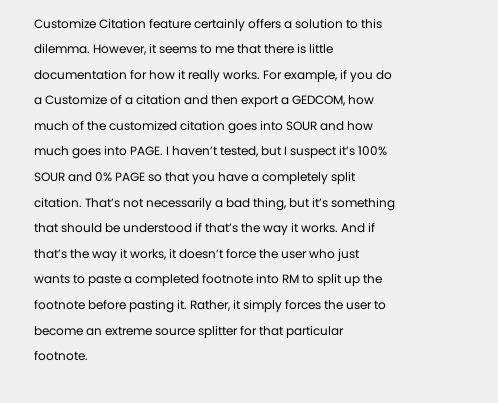Customize Citation feature certainly offers a solution to this dilemma. However, it seems to me that there is little documentation for how it really works. For example, if you do a Customize of a citation and then export a GEDCOM, how much of the customized citation goes into SOUR and how much goes into PAGE. I haven’t tested, but I suspect it’s 100% SOUR and 0% PAGE so that you have a completely split citation. That’s not necessarily a bad thing, but it’s something that should be understood if that’s the way it works. And if that’s the way it works, it doesn’t force the user who just wants to paste a completed footnote into RM to split up the footnote before pasting it. Rather, it simply forces the user to become an extreme source splitter for that particular footnote.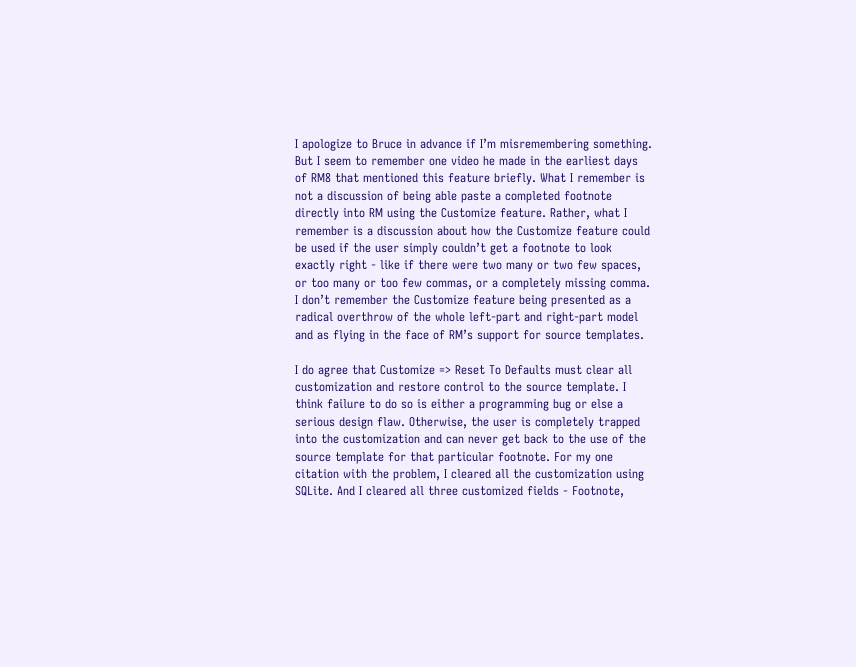I apologize to Bruce in advance if I’m misremembering something. But I seem to remember one video he made in the earliest days of RM8 that mentioned this feature briefly. What I remember is not a discussion of being able paste a completed footnote directly into RM using the Customize feature. Rather, what I remember is a discussion about how the Customize feature could be used if the user simply couldn’t get a footnote to look exactly right - like if there were two many or two few spaces, or too many or too few commas, or a completely missing comma. I don’t remember the Customize feature being presented as a radical overthrow of the whole left-part and right-part model and as flying in the face of RM’s support for source templates.

I do agree that Customize => Reset To Defaults must clear all customization and restore control to the source template. I think failure to do so is either a programming bug or else a serious design flaw. Otherwise, the user is completely trapped into the customization and can never get back to the use of the source template for that particular footnote. For my one citation with the problem, I cleared all the customization using SQLite. And I cleared all three customized fields - Footnote,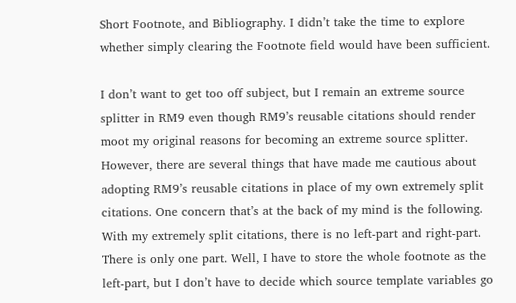Short Footnote, and Bibliography. I didn’t take the time to explore whether simply clearing the Footnote field would have been sufficient.

I don’t want to get too off subject, but I remain an extreme source splitter in RM9 even though RM9’s reusable citations should render moot my original reasons for becoming an extreme source splitter. However, there are several things that have made me cautious about adopting RM9’s reusable citations in place of my own extremely split citations. One concern that’s at the back of my mind is the following. With my extremely split citations, there is no left-part and right-part. There is only one part. Well, I have to store the whole footnote as the left-part, but I don’t have to decide which source template variables go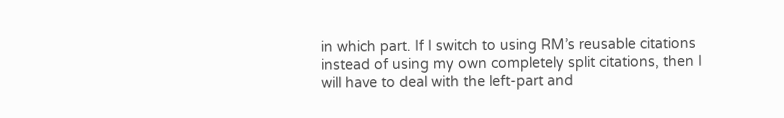in which part. If I switch to using RM’s reusable citations instead of using my own completely split citations, then I will have to deal with the left-part and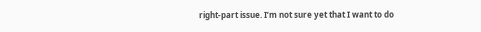right-part issue. I’m not sure yet that I want to do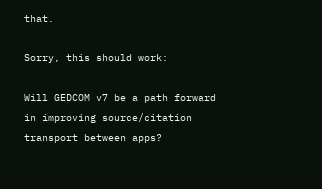that.

Sorry, this should work:

Will GEDCOM v7 be a path forward in improving source/citation transport between apps?